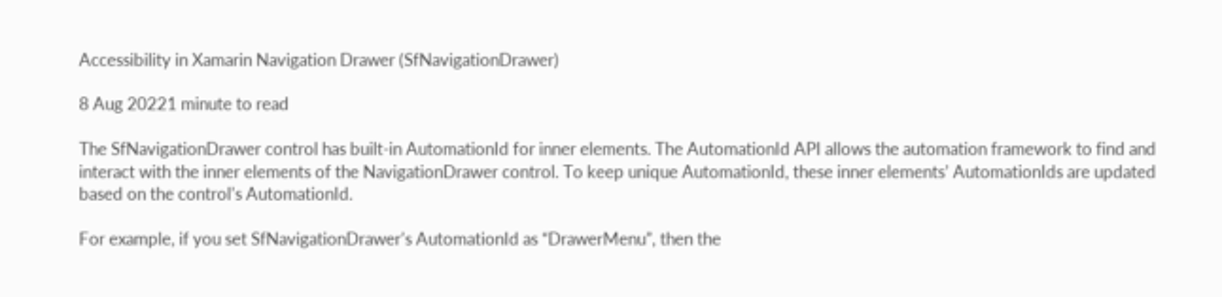Accessibility in Xamarin Navigation Drawer (SfNavigationDrawer)

8 Aug 20221 minute to read

The SfNavigationDrawer control has built-in AutomationId for inner elements. The AutomationId API allows the automation framework to find and interact with the inner elements of the NavigationDrawer control. To keep unique AutomationId, these inner elements’ AutomationIds are updated based on the control’s AutomationId.

For example, if you set SfNavigationDrawer’s AutomationId as “DrawerMenu”, then the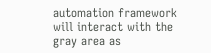automation framework will interact with the gray area as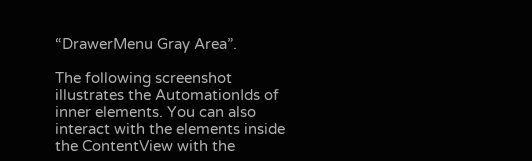“DrawerMenu Gray Area”.

The following screenshot illustrates the AutomationIds of inner elements. You can also interact with the elements inside the ContentView with the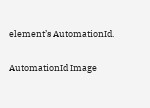element’s AutomationId.

AutomationId Image